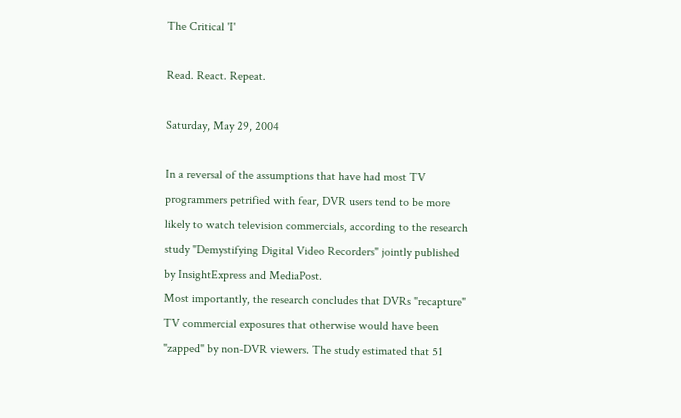The Critical 'I'

Read. React. Repeat.

Saturday, May 29, 2004

In a reversal of the assumptions that have had most TV programmers petrified with fear, DVR users tend to be more likely to watch television commercials, according to the research study "Demystifying Digital Video Recorders" jointly published by InsightExpress and MediaPost.
Most importantly, the research concludes that DVRs "recapture" TV commercial exposures that otherwise would have been "zapped" by non-DVR viewers. The study estimated that 51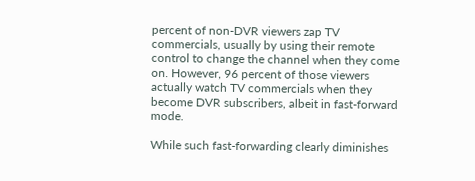percent of non-DVR viewers zap TV commercials, usually by using their remote control to change the channel when they come on. However, 96 percent of those viewers actually watch TV commercials when they become DVR subscribers, albeit in fast-forward mode.

While such fast-forwarding clearly diminishes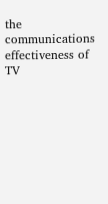the communications effectiveness of TV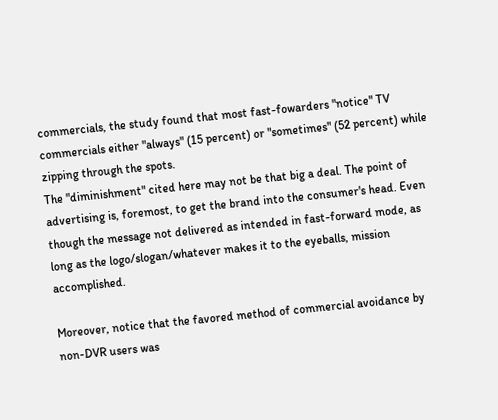commercials, the study found that most fast-fowarders "notice" TV commercials either "always" (15 percent) or "sometimes" (52 percent) while zipping through the spots.
The "diminishment" cited here may not be that big a deal. The point of advertising is, foremost, to get the brand into the consumer's head. Even though the message not delivered as intended in fast-forward mode, as long as the logo/slogan/whatever makes it to the eyeballs, mission accomplished.

Moreover, notice that the favored method of commercial avoidance by non-DVR users was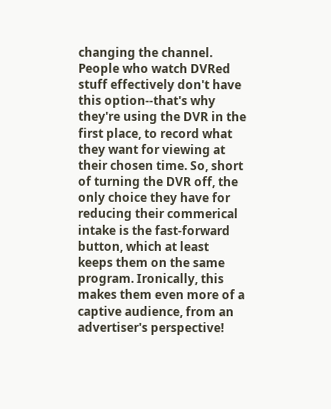changing the channel. People who watch DVRed stuff effectively don't have this option--that's why they're using the DVR in the first place, to record what they want for viewing at their chosen time. So, short of turning the DVR off, the only choice they have for reducing their commerical intake is the fast-forward button, which at least keeps them on the same program. Ironically, this makes them even more of a captive audience, from an advertiser's perspective!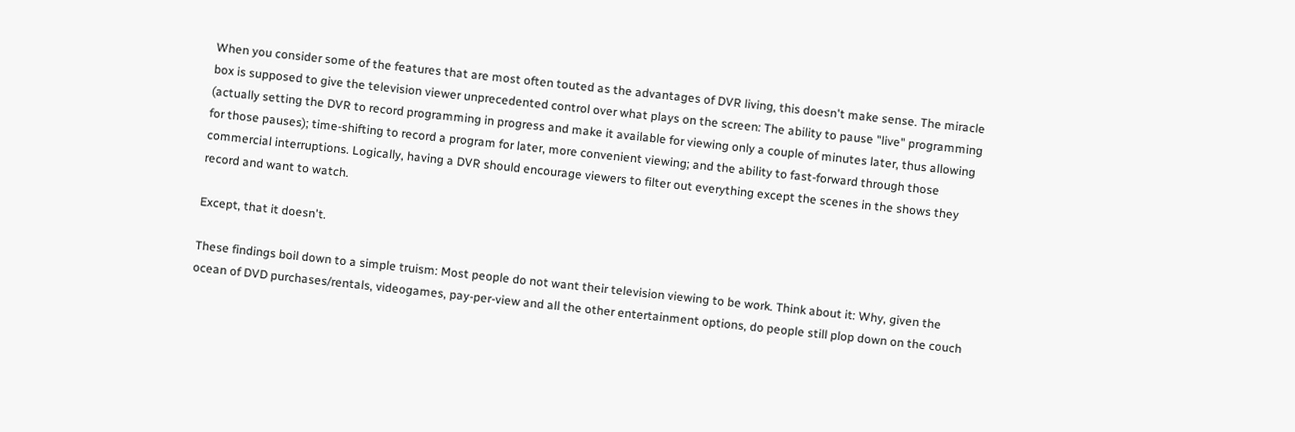When you consider some of the features that are most often touted as the advantages of DVR living, this doesn't make sense. The miracle box is supposed to give the television viewer unprecedented control over what plays on the screen: The ability to pause "live" programming (actually setting the DVR to record programming in progress and make it available for viewing only a couple of minutes later, thus allowing for those pauses); time-shifting to record a program for later, more convenient viewing; and the ability to fast-forward through those commercial interruptions. Logically, having a DVR should encourage viewers to filter out everything except the scenes in the shows they record and want to watch.

Except, that it doesn't.

These findings boil down to a simple truism: Most people do not want their television viewing to be work. Think about it: Why, given the ocean of DVD purchases/rentals, videogames, pay-per-view and all the other entertainment options, do people still plop down on the couch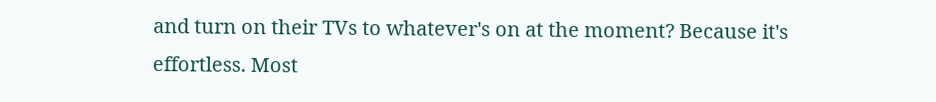and turn on their TVs to whatever's on at the moment? Because it's effortless. Most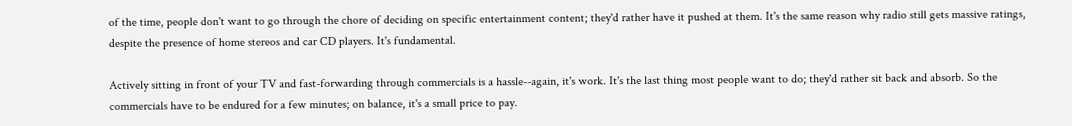of the time, people don't want to go through the chore of deciding on specific entertainment content; they'd rather have it pushed at them. It's the same reason why radio still gets massive ratings, despite the presence of home stereos and car CD players. It's fundamental.

Actively sitting in front of your TV and fast-forwarding through commercials is a hassle--again, it's work. It's the last thing most people want to do; they'd rather sit back and absorb. So the commercials have to be endured for a few minutes; on balance, it's a small price to pay.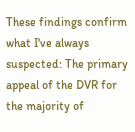These findings confirm what I've always suspected: The primary appeal of the DVR for the majority of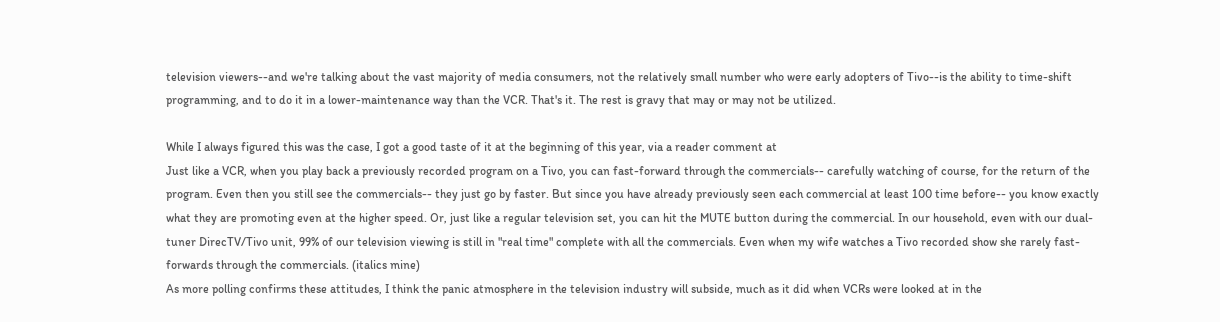television viewers--and we're talking about the vast majority of media consumers, not the relatively small number who were early adopters of Tivo--is the ability to time-shift programming, and to do it in a lower-maintenance way than the VCR. That's it. The rest is gravy that may or may not be utilized.

While I always figured this was the case, I got a good taste of it at the beginning of this year, via a reader comment at
Just like a VCR, when you play back a previously recorded program on a Tivo, you can fast-forward through the commercials-- carefully watching of course, for the return of the program. Even then you still see the commercials-- they just go by faster. But since you have already previously seen each commercial at least 100 time before-- you know exactly what they are promoting even at the higher speed. Or, just like a regular television set, you can hit the MUTE button during the commercial. In our household, even with our dual-tuner DirecTV/Tivo unit, 99% of our television viewing is still in "real time" complete with all the commercials. Even when my wife watches a Tivo recorded show she rarely fast-forwards through the commercials. (italics mine)
As more polling confirms these attitudes, I think the panic atmosphere in the television industry will subside, much as it did when VCRs were looked at in the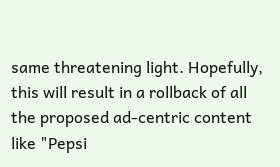same threatening light. Hopefully, this will result in a rollback of all the proposed ad-centric content like "Pepsi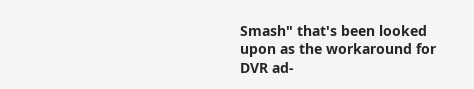Smash" that's been looked upon as the workaround for DVR ad-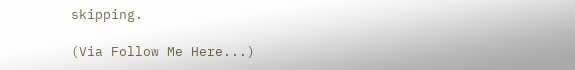skipping.

(Via Follow Me Here...)